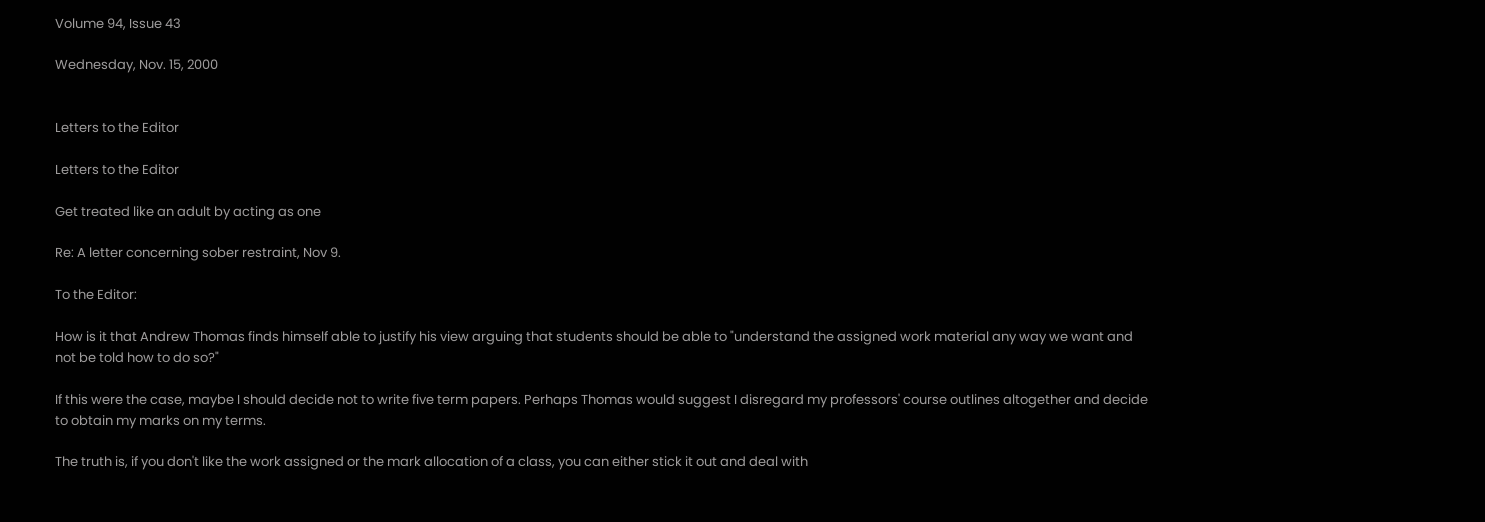Volume 94, Issue 43

Wednesday, Nov. 15, 2000


Letters to the Editor

Letters to the Editor

Get treated like an adult by acting as one

Re: A letter concerning sober restraint, Nov 9.

To the Editor:

How is it that Andrew Thomas finds himself able to justify his view arguing that students should be able to "understand the assigned work material any way we want and not be told how to do so?"

If this were the case, maybe I should decide not to write five term papers. Perhaps Thomas would suggest I disregard my professors' course outlines altogether and decide to obtain my marks on my terms.

The truth is, if you don't like the work assigned or the mark allocation of a class, you can either stick it out and deal with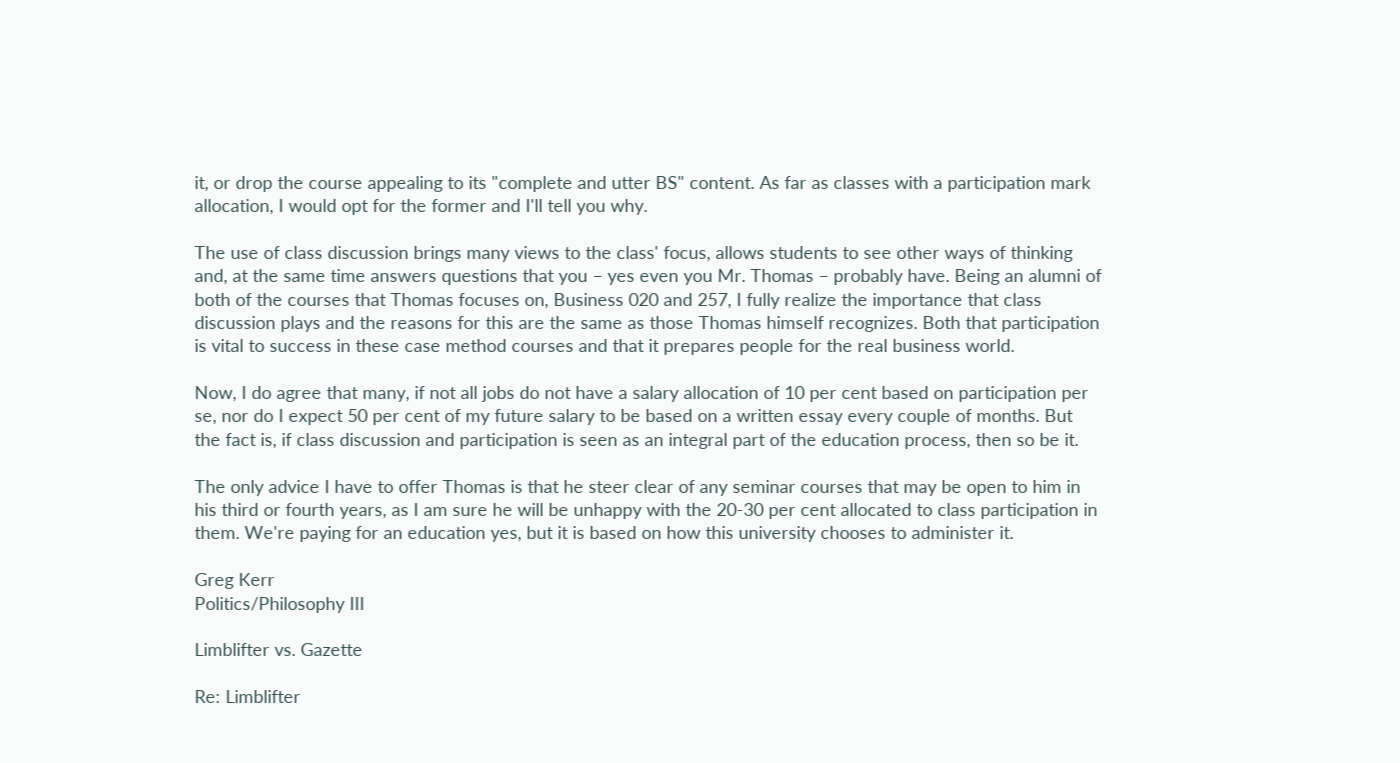it, or drop the course appealing to its "complete and utter BS" content. As far as classes with a participation mark allocation, I would opt for the former and I'll tell you why.

The use of class discussion brings many views to the class' focus, allows students to see other ways of thinking and, at the same time answers questions that you – yes even you Mr. Thomas – probably have. Being an alumni of both of the courses that Thomas focuses on, Business 020 and 257, I fully realize the importance that class discussion plays and the reasons for this are the same as those Thomas himself recognizes. Both that participation is vital to success in these case method courses and that it prepares people for the real business world.

Now, I do agree that many, if not all jobs do not have a salary allocation of 10 per cent based on participation per se, nor do I expect 50 per cent of my future salary to be based on a written essay every couple of months. But the fact is, if class discussion and participation is seen as an integral part of the education process, then so be it.

The only advice I have to offer Thomas is that he steer clear of any seminar courses that may be open to him in his third or fourth years, as I am sure he will be unhappy with the 20-30 per cent allocated to class participation in them. We're paying for an education yes, but it is based on how this university chooses to administer it.

Greg Kerr
Politics/Philosophy III

Limblifter vs. Gazette

Re: Limblifter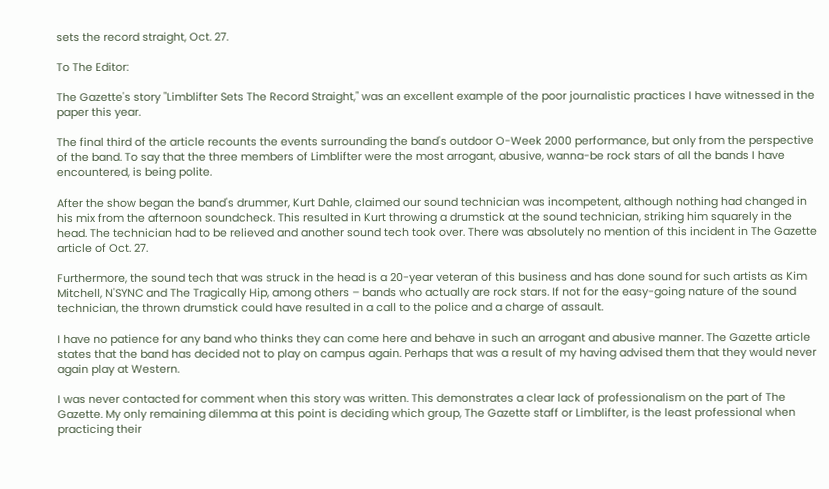sets the record straight, Oct. 27.

To The Editor:

The Gazette's story "Limblifter Sets The Record Straight," was an excellent example of the poor journalistic practices I have witnessed in the paper this year.

The final third of the article recounts the events surrounding the band's outdoor O-Week 2000 performance, but only from the perspective of the band. To say that the three members of Limblifter were the most arrogant, abusive, wanna-be rock stars of all the bands I have encountered, is being polite.

After the show began the band's drummer, Kurt Dahle, claimed our sound technician was incompetent, although nothing had changed in his mix from the afternoon soundcheck. This resulted in Kurt throwing a drumstick at the sound technician, striking him squarely in the head. The technician had to be relieved and another sound tech took over. There was absolutely no mention of this incident in The Gazette article of Oct. 27.

Furthermore, the sound tech that was struck in the head is a 20-year veteran of this business and has done sound for such artists as Kim Mitchell, N'SYNC and The Tragically Hip, among others – bands who actually are rock stars. If not for the easy-going nature of the sound technician, the thrown drumstick could have resulted in a call to the police and a charge of assault.

I have no patience for any band who thinks they can come here and behave in such an arrogant and abusive manner. The Gazette article states that the band has decided not to play on campus again. Perhaps that was a result of my having advised them that they would never again play at Western.

I was never contacted for comment when this story was written. This demonstrates a clear lack of professionalism on the part of The Gazette. My only remaining dilemma at this point is deciding which group, The Gazette staff or Limblifter, is the least professional when practicing their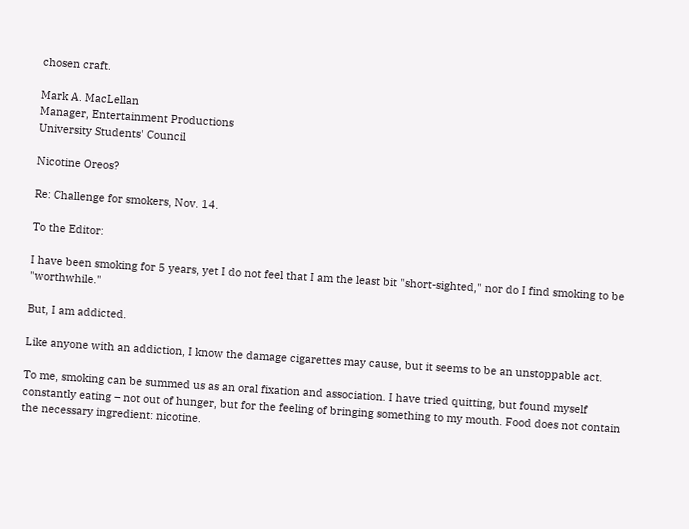chosen craft.

Mark A. MacLellan
Manager, Entertainment Productions
University Students' Council

Nicotine Oreos?

Re: Challenge for smokers, Nov. 14.

To the Editor:

I have been smoking for 5 years, yet I do not feel that I am the least bit "short-sighted," nor do I find smoking to be "worthwhile."

But, I am addicted.

Like anyone with an addiction, I know the damage cigarettes may cause, but it seems to be an unstoppable act.

To me, smoking can be summed us as an oral fixation and association. I have tried quitting, but found myself constantly eating – not out of hunger, but for the feeling of bringing something to my mouth. Food does not contain the necessary ingredient: nicotine.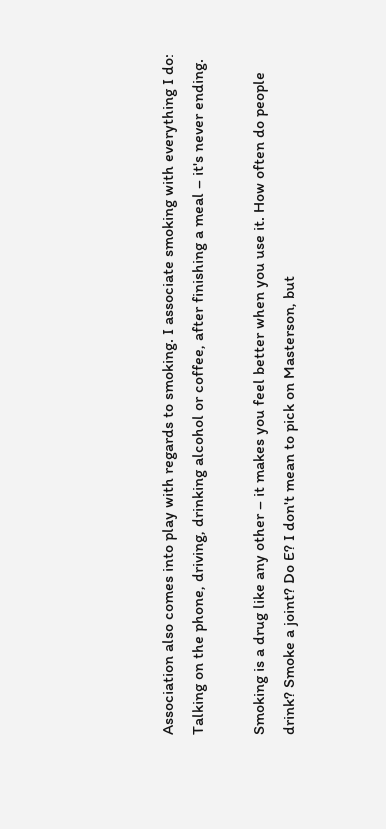Association also comes into play with regards to smoking. I associate smoking with everything I do: Talking on the phone, driving, drinking alcohol or coffee, after finishing a meal – it's never ending.

Smoking is a drug like any other – it makes you feel better when you use it. How often do people drink? Smoke a joint? Do E? I don't mean to pick on Masterson, but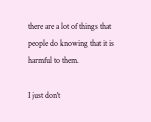there are a lot of things that people do knowing that it is harmful to them.

I just don't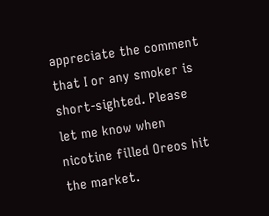appreciate the comment that I or any smoker is short-sighted. Please let me know when nicotine filled Oreos hit the market.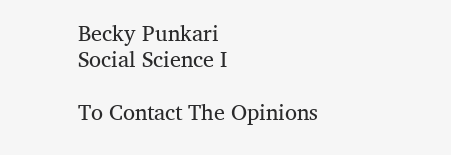Becky Punkari
Social Science I

To Contact The Opinions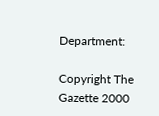Department:

Copyright The Gazette 2000